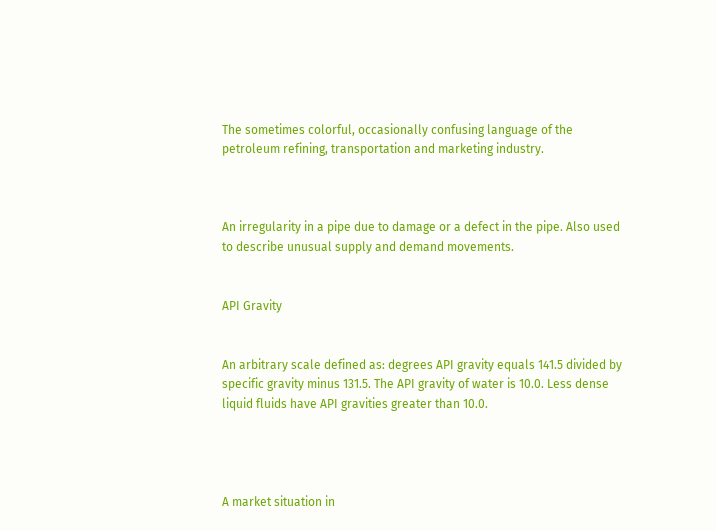The sometimes colorful, occasionally confusing language of the petroleum refining, transportation and marketing industry.



An irregularity in a pipe due to damage or a defect in the pipe. Also used to describe unusual supply and demand movements.


API Gravity


An arbitrary scale defined as: degrees API gravity equals 141.5 divided by specific gravity minus 131.5. The API gravity of water is 10.0. Less dense liquid fluids have API gravities greater than 10.0.




A market situation in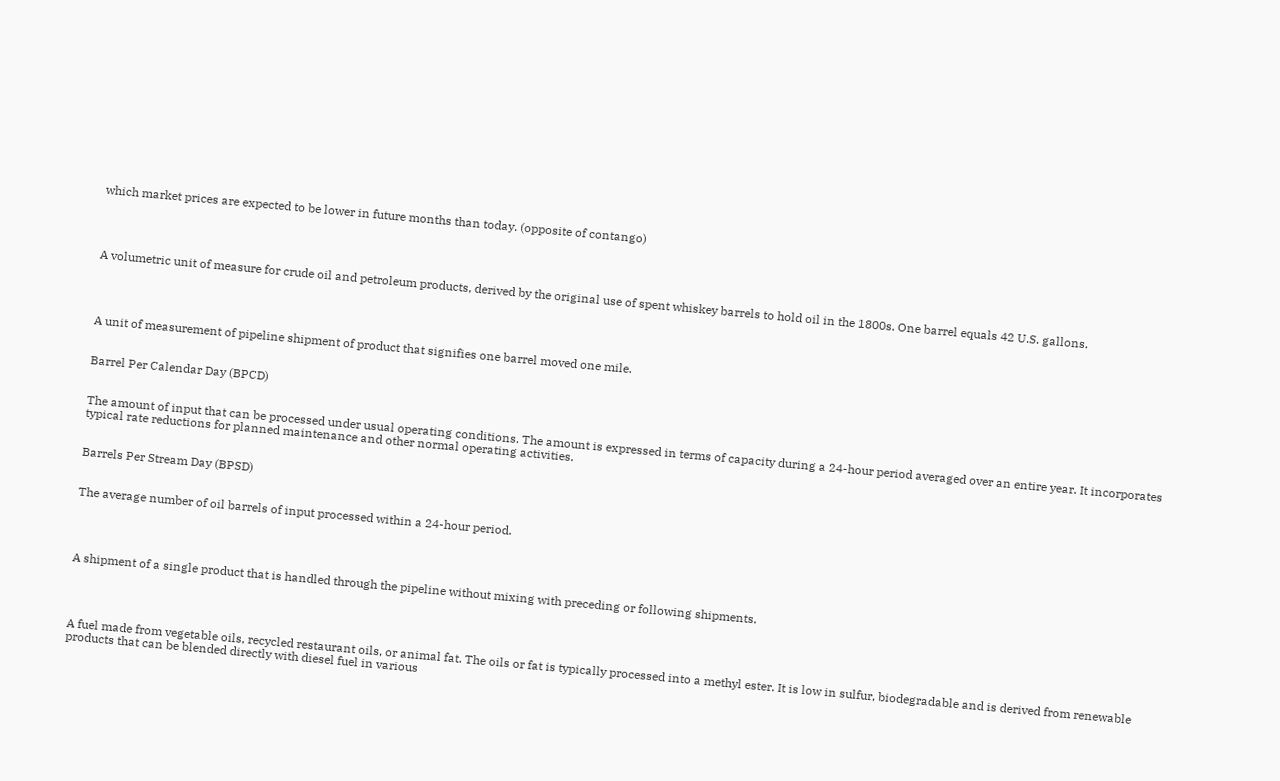which market prices are expected to be lower in future months than today. (opposite of contango)




A volumetric unit of measure for crude oil and petroleum products, derived by the original use of spent whiskey barrels to hold oil in the 1800s. One barrel equals 42 U.S. gallons.




A unit of measurement of pipeline shipment of product that signifies one barrel moved one mile.


Barrel Per Calendar Day (BPCD)


The amount of input that can be processed under usual operating conditions. The amount is expressed in terms of capacity during a 24-hour period averaged over an entire year. It incorporates typical rate reductions for planned maintenance and other normal operating activities.


Barrels Per Stream Day (BPSD)


The average number of oil barrels of input processed within a 24-hour period.




A shipment of a single product that is handled through the pipeline without mixing with preceding or following shipments.




A fuel made from vegetable oils, recycled restaurant oils, or animal fat. The oils or fat is typically processed into a methyl ester. It is low in sulfur, biodegradable and is derived from renewable products that can be blended directly with diesel fuel in various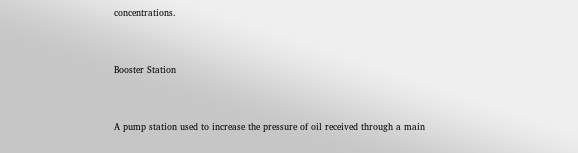concentrations.


Booster Station


A pump station used to increase the pressure of oil received through a main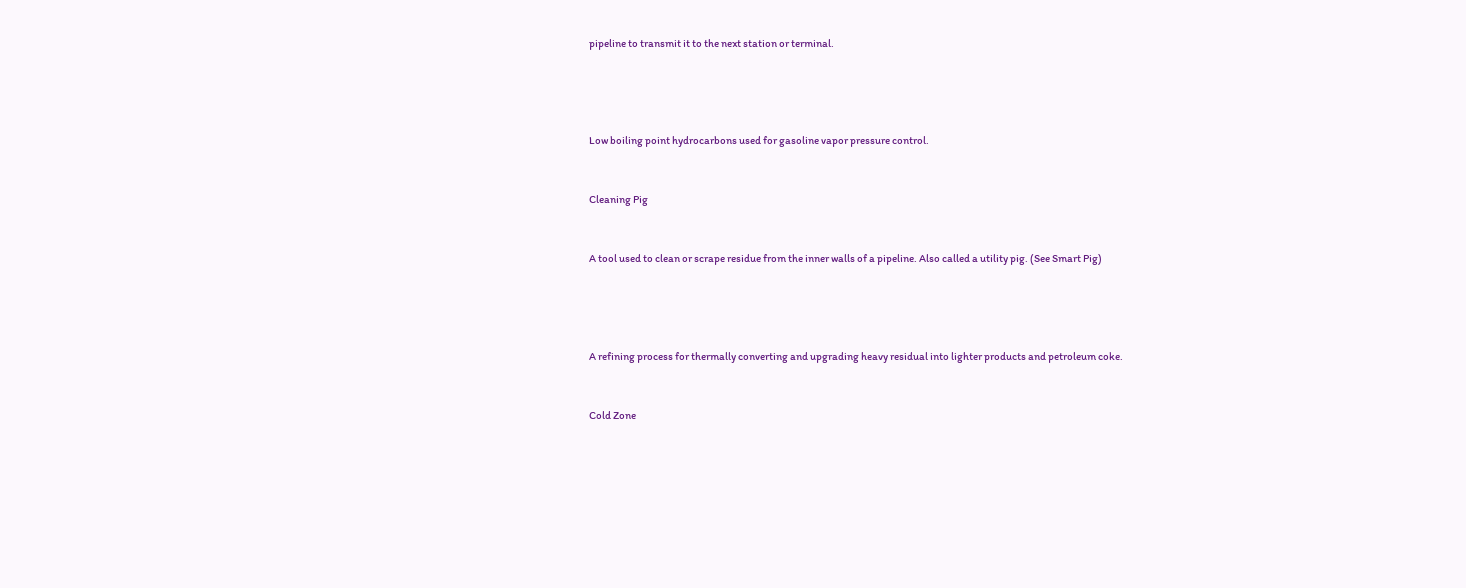pipeline to transmit it to the next station or terminal.




Low boiling point hydrocarbons used for gasoline vapor pressure control.


Cleaning Pig


A tool used to clean or scrape residue from the inner walls of a pipeline. Also called a utility pig. (See Smart Pig)




A refining process for thermally converting and upgrading heavy residual into lighter products and petroleum coke.


Cold Zone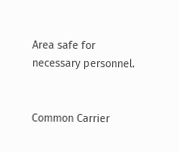Area safe for necessary personnel.


Common Carrier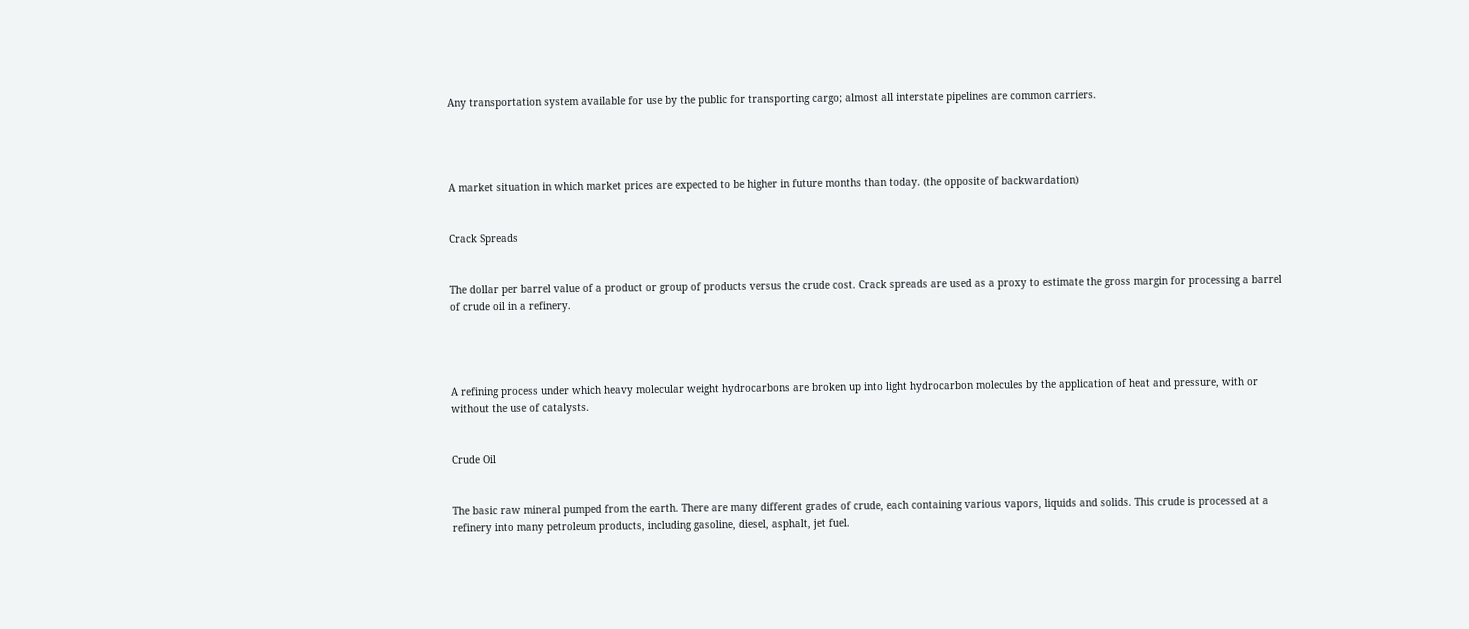Any transportation system available for use by the public for transporting cargo; almost all interstate pipelines are common carriers.




A market situation in which market prices are expected to be higher in future months than today. (the opposite of backwardation)


Crack Spreads


The dollar per barrel value of a product or group of products versus the crude cost. Crack spreads are used as a proxy to estimate the gross margin for processing a barrel of crude oil in a refinery.




A refining process under which heavy molecular weight hydrocarbons are broken up into light hydrocarbon molecules by the application of heat and pressure, with or without the use of catalysts.


Crude Oil


The basic raw mineral pumped from the earth. There are many different grades of crude, each containing various vapors, liquids and solids. This crude is processed at a refinery into many petroleum products, including gasoline, diesel, asphalt, jet fuel.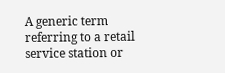A generic term referring to a retail service station or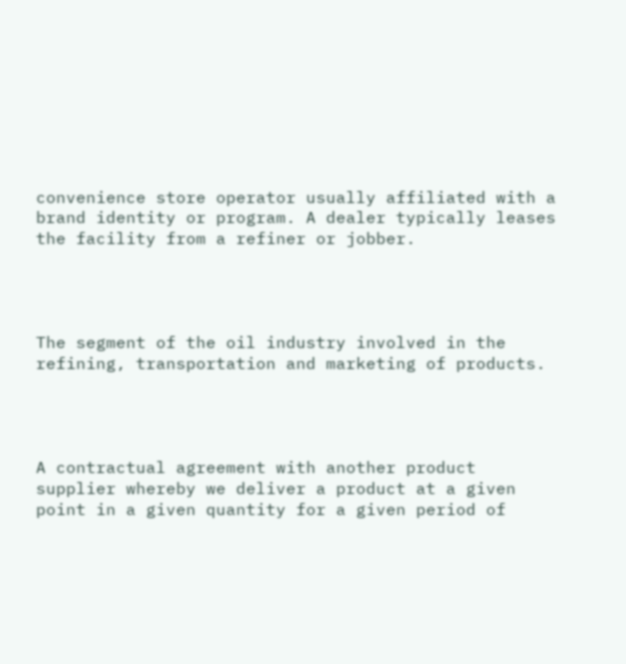convenience store operator usually affiliated with a brand identity or program. A dealer typically leases the facility from a refiner or jobber.




The segment of the oil industry involved in the refining, transportation and marketing of products.




A contractual agreement with another product supplier whereby we deliver a product at a given point in a given quantity for a given period of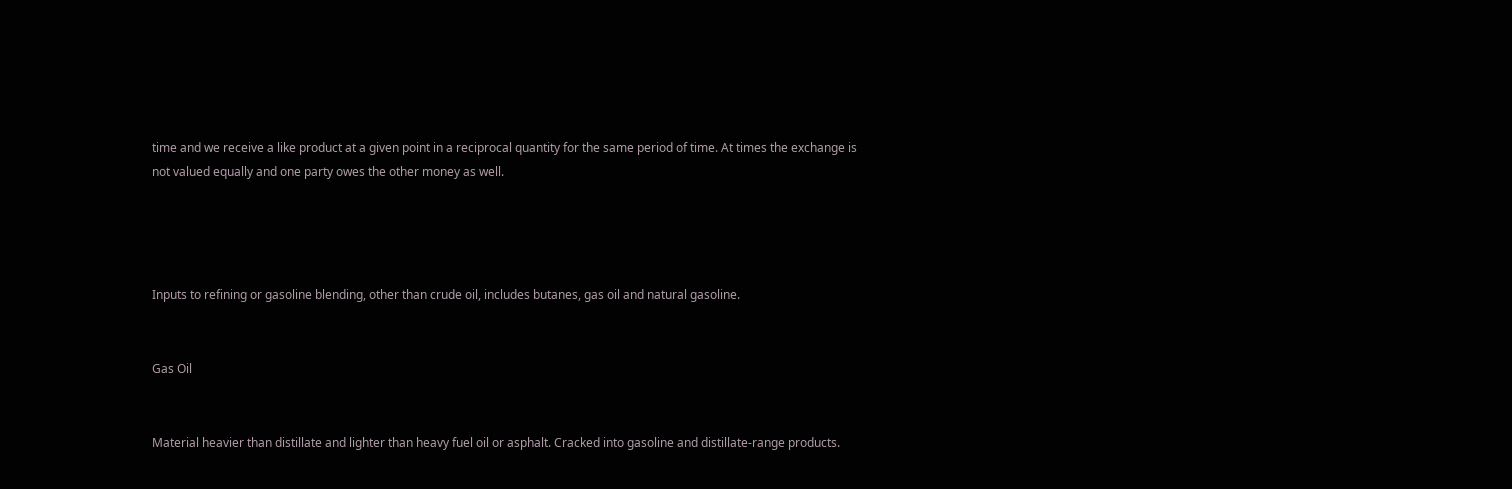time and we receive a like product at a given point in a reciprocal quantity for the same period of time. At times the exchange is not valued equally and one party owes the other money as well.




Inputs to refining or gasoline blending, other than crude oil, includes butanes, gas oil and natural gasoline.


Gas Oil


Material heavier than distillate and lighter than heavy fuel oil or asphalt. Cracked into gasoline and distillate-range products.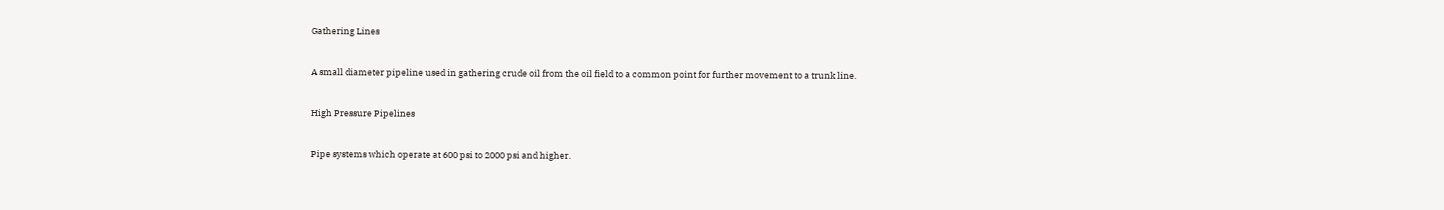Gathering Lines


A small diameter pipeline used in gathering crude oil from the oil field to a common point for further movement to a trunk line.


High Pressure Pipelines


Pipe systems which operate at 600 psi to 2000 psi and higher.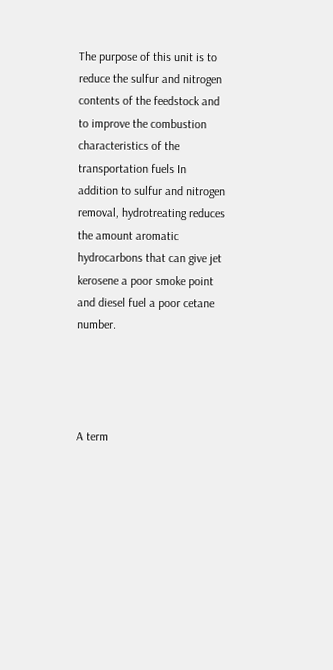The purpose of this unit is to reduce the sulfur and nitrogen contents of the feedstock and to improve the combustion characteristics of the transportation fuels In addition to sulfur and nitrogen removal, hydrotreating reduces the amount aromatic hydrocarbons that can give jet kerosene a poor smoke point and diesel fuel a poor cetane number.




A term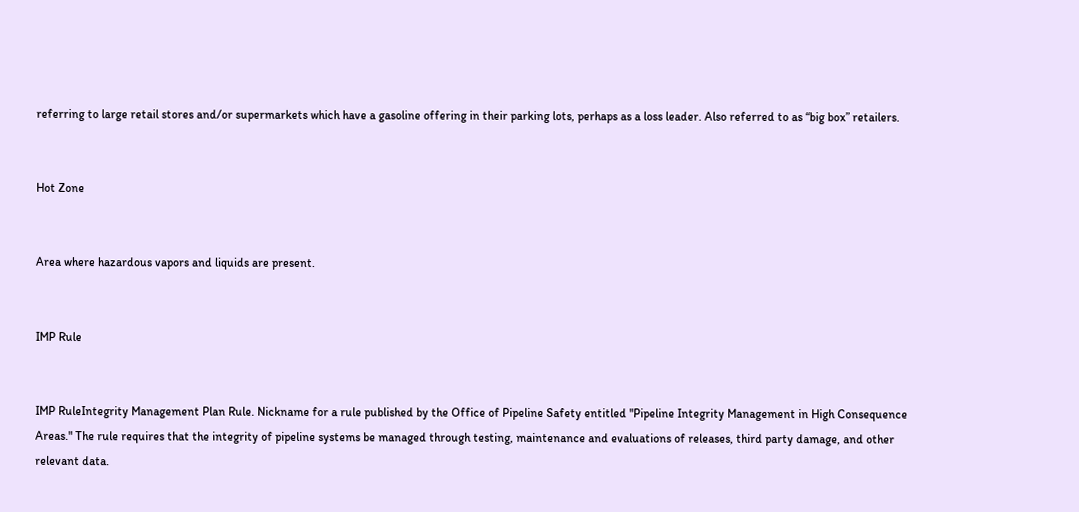referring to large retail stores and/or supermarkets which have a gasoline offering in their parking lots, perhaps as a loss leader. Also referred to as “big box” retailers.


Hot Zone


Area where hazardous vapors and liquids are present.


IMP Rule


IMP RuleIntegrity Management Plan Rule. Nickname for a rule published by the Office of Pipeline Safety entitled "Pipeline Integrity Management in High Consequence Areas." The rule requires that the integrity of pipeline systems be managed through testing, maintenance and evaluations of releases, third party damage, and other relevant data.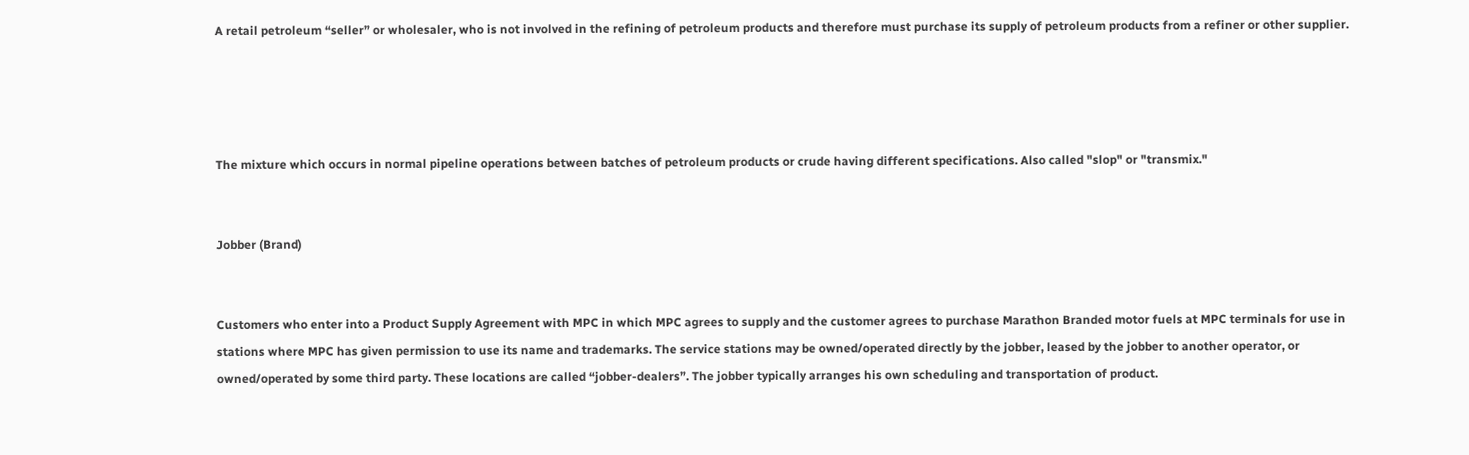A retail petroleum “seller” or wholesaler, who is not involved in the refining of petroleum products and therefore must purchase its supply of petroleum products from a refiner or other supplier.




The mixture which occurs in normal pipeline operations between batches of petroleum products or crude having different specifications. Also called "slop" or "transmix."


Jobber (Brand)


Customers who enter into a Product Supply Agreement with MPC in which MPC agrees to supply and the customer agrees to purchase Marathon Branded motor fuels at MPC terminals for use in stations where MPC has given permission to use its name and trademarks. The service stations may be owned/operated directly by the jobber, leased by the jobber to another operator, or owned/operated by some third party. These locations are called “jobber-dealers”. The jobber typically arranges his own scheduling and transportation of product.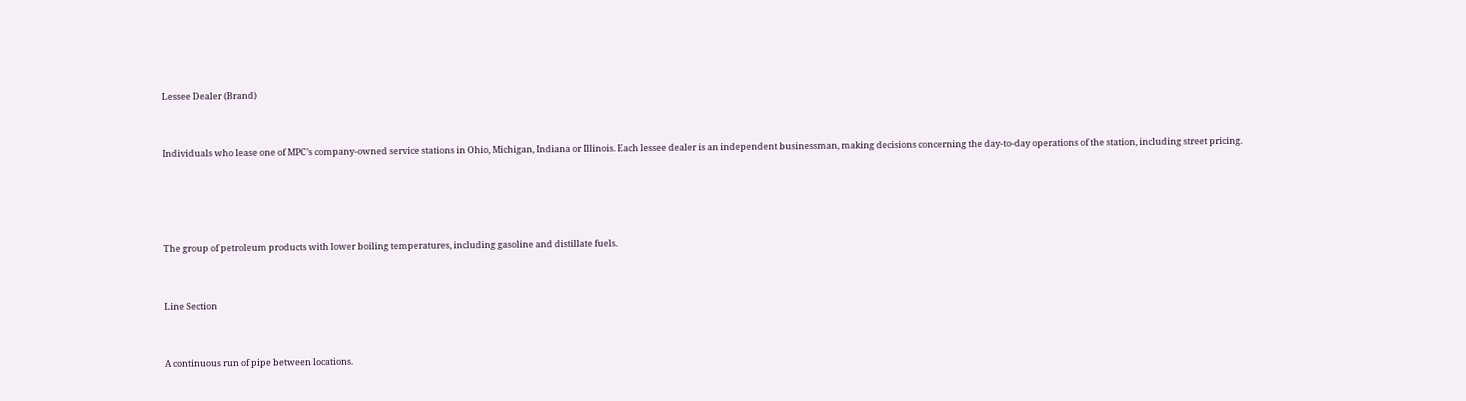Lessee Dealer (Brand)


Individuals who lease one of MPC’s company-owned service stations in Ohio, Michigan, Indiana or Illinois. Each lessee dealer is an independent businessman, making decisions concerning the day-to-day operations of the station, including street pricing.




The group of petroleum products with lower boiling temperatures, including gasoline and distillate fuels.


Line Section


A continuous run of pipe between locations.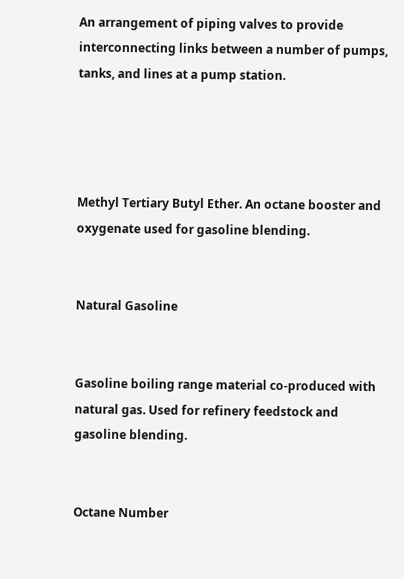An arrangement of piping valves to provide interconnecting links between a number of pumps, tanks, and lines at a pump station.




Methyl Tertiary Butyl Ether. An octane booster and oxygenate used for gasoline blending.


Natural Gasoline


Gasoline boiling range material co-produced with natural gas. Used for refinery feedstock and gasoline blending.


Octane Number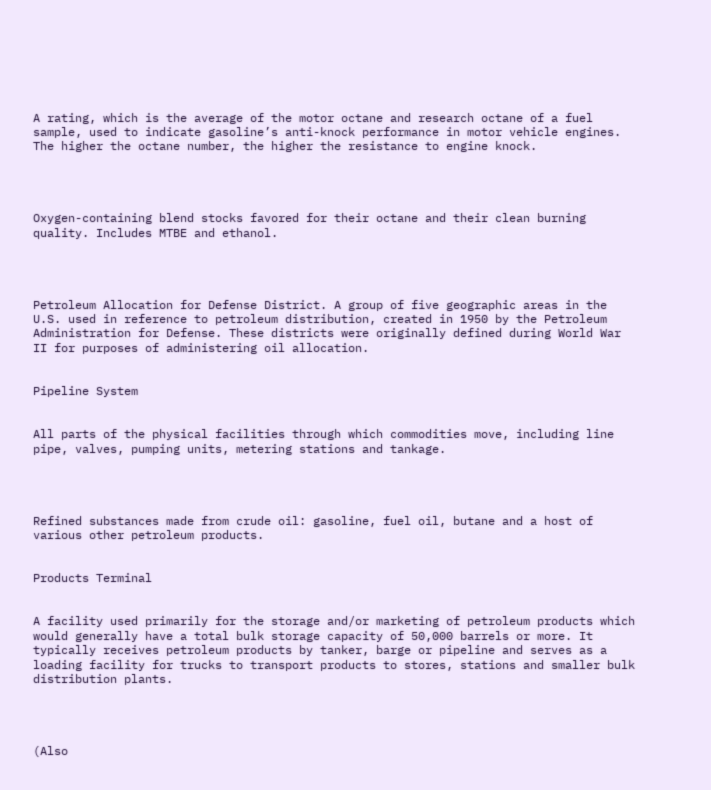A rating, which is the average of the motor octane and research octane of a fuel sample, used to indicate gasoline’s anti-knock performance in motor vehicle engines. The higher the octane number, the higher the resistance to engine knock.




Oxygen-containing blend stocks favored for their octane and their clean burning quality. Includes MTBE and ethanol.




Petroleum Allocation for Defense District. A group of five geographic areas in the U.S. used in reference to petroleum distribution, created in 1950 by the Petroleum Administration for Defense. These districts were originally defined during World War II for purposes of administering oil allocation.


Pipeline System


All parts of the physical facilities through which commodities move, including line pipe, valves, pumping units, metering stations and tankage.




Refined substances made from crude oil: gasoline, fuel oil, butane and a host of various other petroleum products.


Products Terminal


A facility used primarily for the storage and/or marketing of petroleum products which would generally have a total bulk storage capacity of 50,000 barrels or more. It typically receives petroleum products by tanker, barge or pipeline and serves as a loading facility for trucks to transport products to stores, stations and smaller bulk distribution plants.




(Also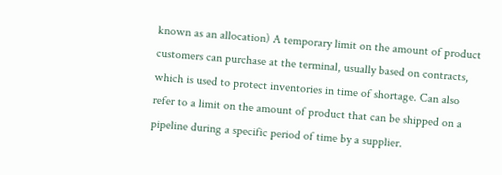known as an allocation) A temporary limit on the amount of product customers can purchase at the terminal, usually based on contracts, which is used to protect inventories in time of shortage. Can also refer to a limit on the amount of product that can be shipped on a pipeline during a specific period of time by a supplier.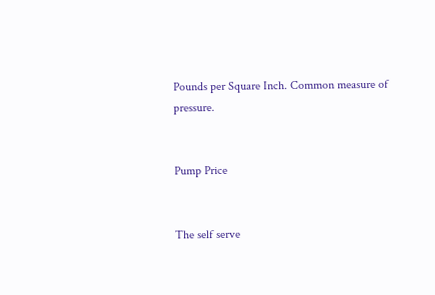Pounds per Square Inch. Common measure of pressure.


Pump Price


The self serve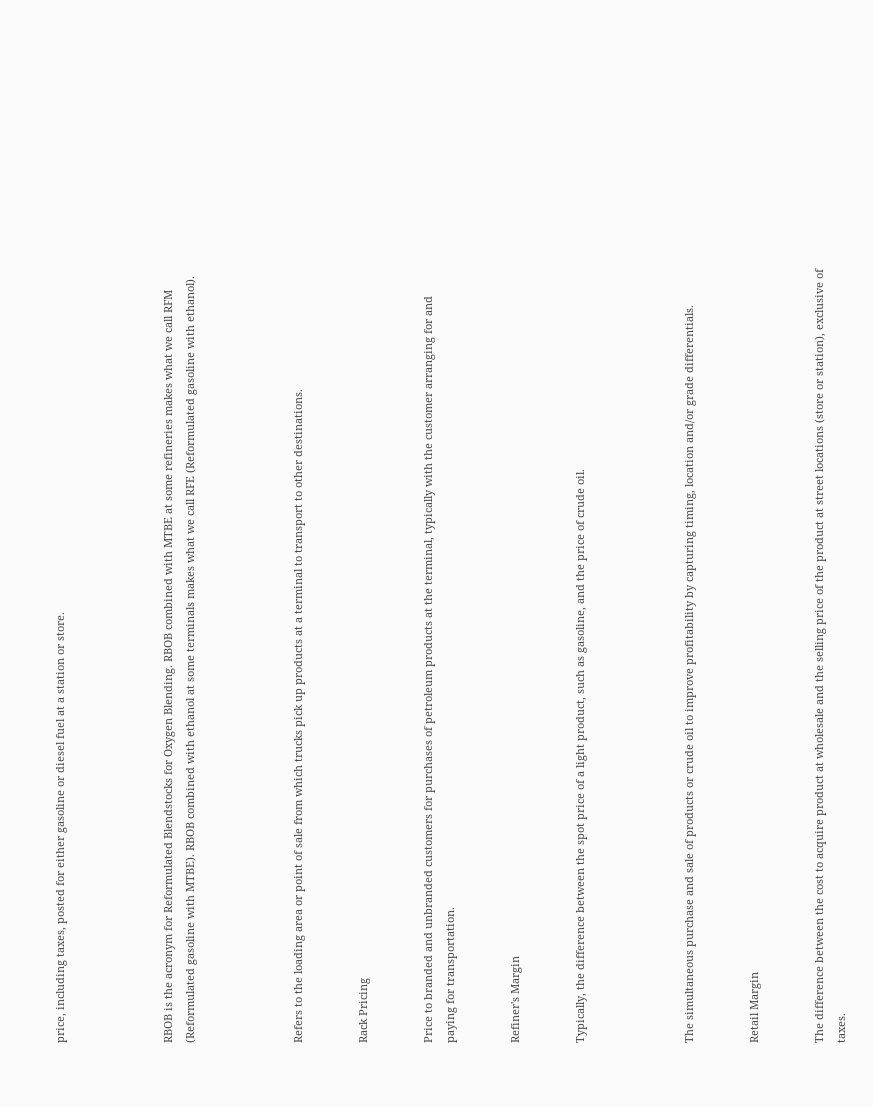price, including taxes, posted for either gasoline or diesel fuel at a station or store.




RBOB is the acronym for Reformulated Blendstocks for Oxygen Blending. RBOB combined with MTBE at some refineries makes what we call RFM (Reformulated gasoline with MTBE). RBOB combined with ethanol at some terminals makes what we call RFE (Reformulated gasoline with ethanol).




Refers to the loading area or point of sale from which trucks pick up products at a terminal to transport to other destinations.


Rack Pricing


Price to branded and unbranded customers for purchases of petroleum products at the terminal, typically with the customer arranging for and paying for transportation.


Refiner's Margin


Typically, the difference between the spot price of a light product, such as gasoline, and the price of crude oil.




The simultaneous purchase and sale of products or crude oil to improve profitability by capturing timing, location and/or grade differentials.


Retail Margin


The difference between the cost to acquire product at wholesale and the selling price of the product at street locations (store or station), exclusive of taxes.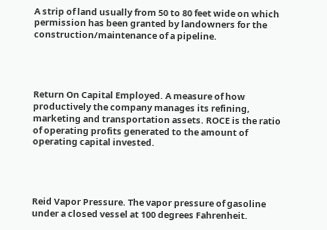A strip of land usually from 50 to 80 feet wide on which permission has been granted by landowners for the construction/maintenance of a pipeline.




Return On Capital Employed. A measure of how productively the company manages its refining, marketing and transportation assets. ROCE is the ratio of operating profits generated to the amount of operating capital invested.




Reid Vapor Pressure. The vapor pressure of gasoline under a closed vessel at 100 degrees Fahrenheit.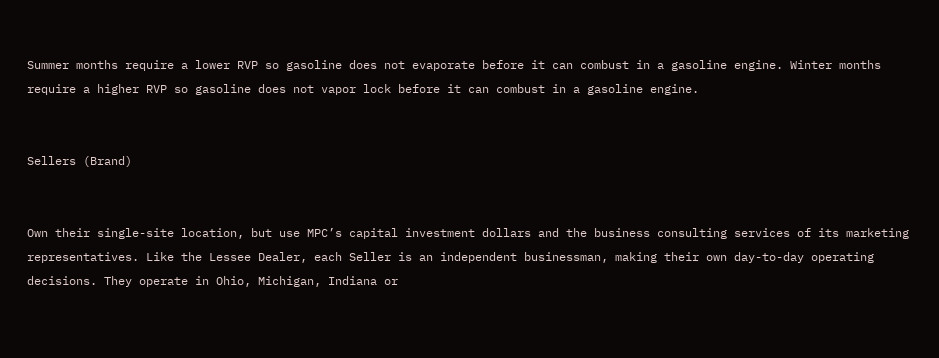Summer months require a lower RVP so gasoline does not evaporate before it can combust in a gasoline engine. Winter months require a higher RVP so gasoline does not vapor lock before it can combust in a gasoline engine.


Sellers (Brand)


Own their single-site location, but use MPC’s capital investment dollars and the business consulting services of its marketing representatives. Like the Lessee Dealer, each Seller is an independent businessman, making their own day-to-day operating decisions. They operate in Ohio, Michigan, Indiana or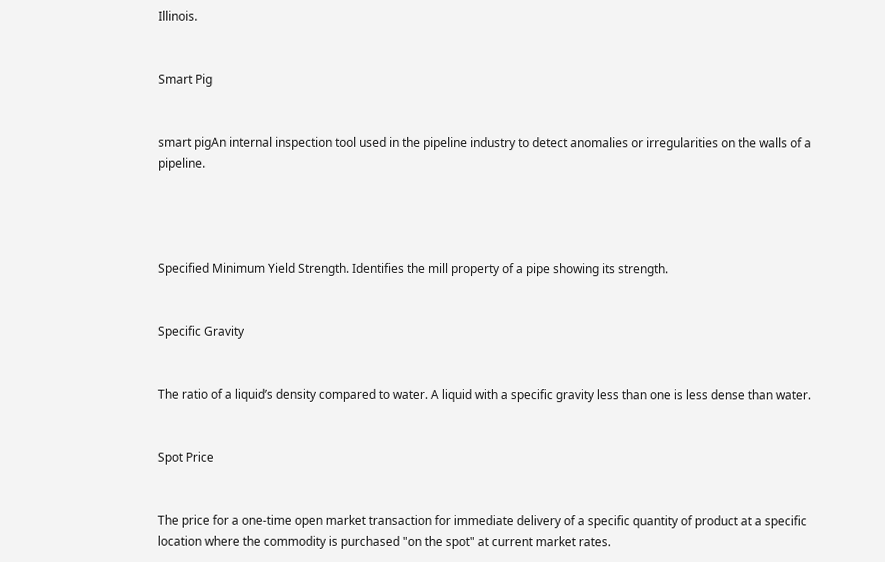Illinois.


Smart Pig


smart pigAn internal inspection tool used in the pipeline industry to detect anomalies or irregularities on the walls of a pipeline.




Specified Minimum Yield Strength. Identifies the mill property of a pipe showing its strength.


Specific Gravity


The ratio of a liquid’s density compared to water. A liquid with a specific gravity less than one is less dense than water.


Spot Price


The price for a one-time open market transaction for immediate delivery of a specific quantity of product at a specific location where the commodity is purchased "on the spot" at current market rates.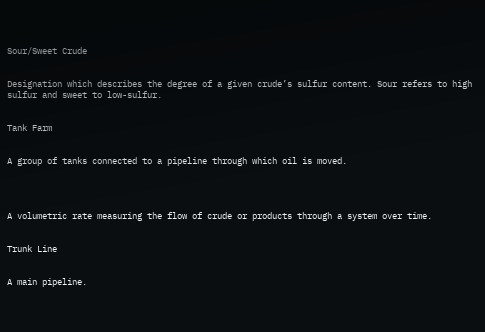Sour/Sweet Crude


Designation which describes the degree of a given crude’s sulfur content. Sour refers to high sulfur and sweet to low-sulfur.


Tank Farm


A group of tanks connected to a pipeline through which oil is moved.




A volumetric rate measuring the flow of crude or products through a system over time.


Trunk Line


A main pipeline.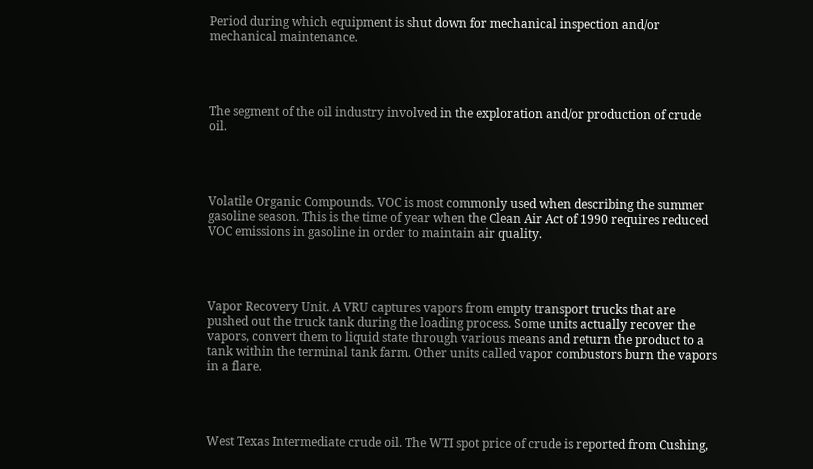Period during which equipment is shut down for mechanical inspection and/or mechanical maintenance.




The segment of the oil industry involved in the exploration and/or production of crude oil.




Volatile Organic Compounds. VOC is most commonly used when describing the summer gasoline season. This is the time of year when the Clean Air Act of 1990 requires reduced VOC emissions in gasoline in order to maintain air quality.




Vapor Recovery Unit. A VRU captures vapors from empty transport trucks that are pushed out the truck tank during the loading process. Some units actually recover the vapors, convert them to liquid state through various means and return the product to a tank within the terminal tank farm. Other units called vapor combustors burn the vapors in a flare.




West Texas Intermediate crude oil. The WTI spot price of crude is reported from Cushing,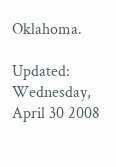Oklahoma.

Updated: Wednesday, April 30 2008